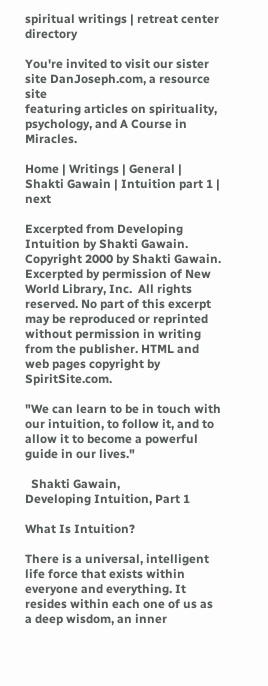spiritual writings | retreat center directory

You're invited to visit our sister site DanJoseph.com, a resource site
featuring articles on spirituality, psychology, and A Course in Miracles.

Home | Writings | General | Shakti Gawain | Intuition part 1 | next

Excerpted from Developing Intuition by Shakti Gawain. Copyright 2000 by Shakti Gawain. Excerpted by permission of New World Library, Inc.  All rights reserved. No part of this excerpt may be reproduced or reprinted without permission in writing from the publisher. HTML and web pages copyright by SpiritSite.com.

"We can learn to be in touch with our intuition, to follow it, and to allow it to become a powerful guide in our lives."

  Shakti Gawain,
Developing Intuition, Part 1

What Is Intuition?

There is a universal, intelligent life force that exists within everyone and everything. It resides within each one of us as a deep wisdom, an inner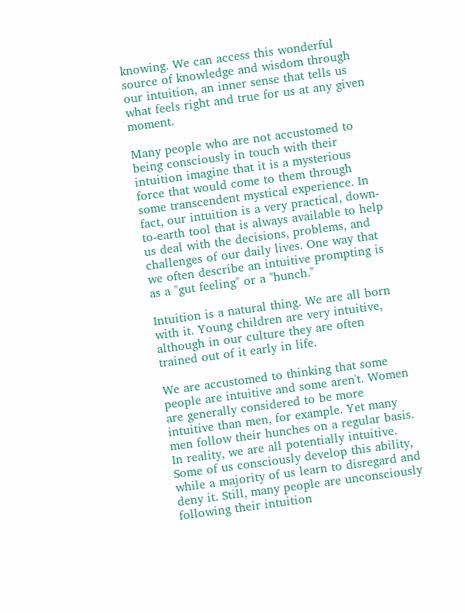knowing. We can access this wonderful source of knowledge and wisdom through our intuition, an inner sense that tells us what feels right and true for us at any given moment.

Many people who are not accustomed to being consciously in touch with their intuition imagine that it is a mysterious force that would come to them through some transcendent mystical experience. In fact, our intuition is a very practical, down-to-earth tool that is always available to help us deal with the decisions, problems, and challenges of our daily lives. One way that we often describe an intuitive prompting is as a "gut feeling" or a "hunch."

Intuition is a natural thing. We are all born with it. Young children are very intuitive, although in our culture they are often trained out of it early in life.

We are accustomed to thinking that some people are intuitive and some aren't. Women are generally considered to be more intuitive than men, for example. Yet many men follow their hunches on a regular basis. In reality, we are all potentially intuitive. Some of us consciously develop this ability, while a majority of us learn to disregard and deny it. Still, many people are unconsciously following their intuition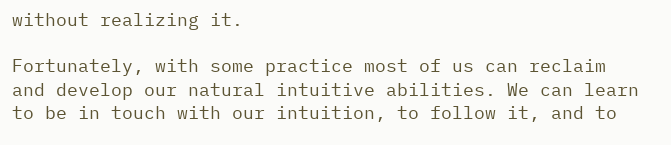without realizing it.

Fortunately, with some practice most of us can reclaim and develop our natural intuitive abilities. We can learn to be in touch with our intuition, to follow it, and to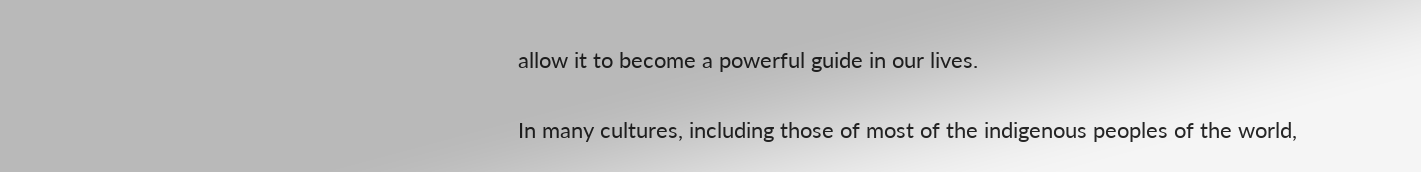allow it to become a powerful guide in our lives.

In many cultures, including those of most of the indigenous peoples of the world,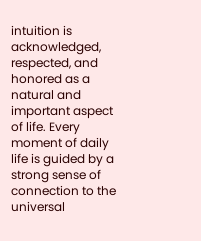intuition is acknowledged, respected, and honored as a natural and important aspect of life. Every moment of daily life is guided by a strong sense of connection to the universal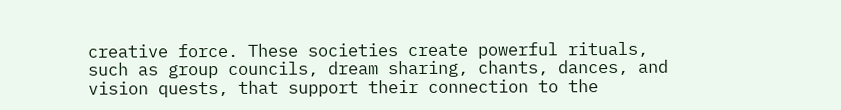creative force. These societies create powerful rituals, such as group councils, dream sharing, chants, dances, and vision quests, that support their connection to the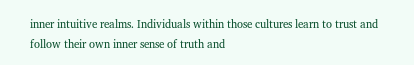inner intuitive realms. Individuals within those cultures learn to trust and follow their own inner sense of truth and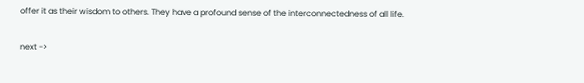offer it as their wisdom to others. They have a profound sense of the interconnectedness of all life.

next ->